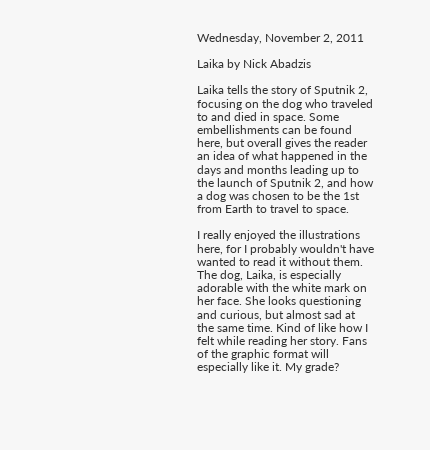Wednesday, November 2, 2011

Laika by Nick Abadzis

Laika tells the story of Sputnik 2, focusing on the dog who traveled to and died in space. Some embellishments can be found here, but overall gives the reader an idea of what happened in the days and months leading up to the launch of Sputnik 2, and how a dog was chosen to be the 1st from Earth to travel to space.

I really enjoyed the illustrations here, for I probably wouldn't have wanted to read it without them. The dog, Laika, is especially adorable with the white mark on her face. She looks questioning and curious, but almost sad at the same time. Kind of like how I felt while reading her story. Fans of the graphic format will especially like it. My grade?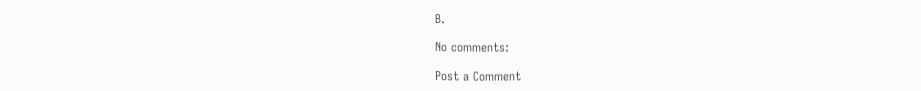B.

No comments:

Post a Comment